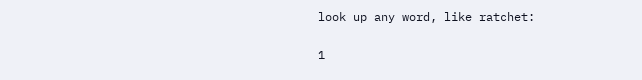look up any word, like ratchet:

1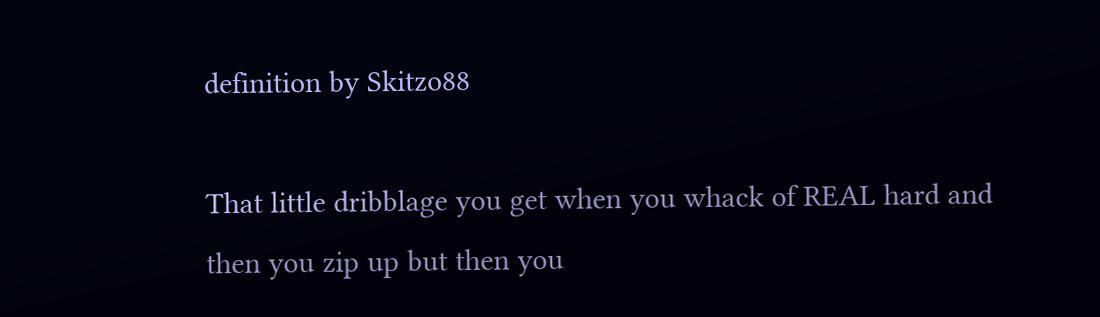definition by Skitzo88

That little dribblage you get when you whack of REAL hard and then you zip up but then you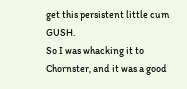get this persistent little cum GUSH.
So I was whacking it to Chornster, and it was a good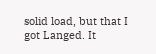solid load, but that I got Langed. It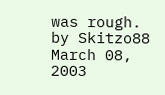was rough.
by Skitzo88 March 08, 2003